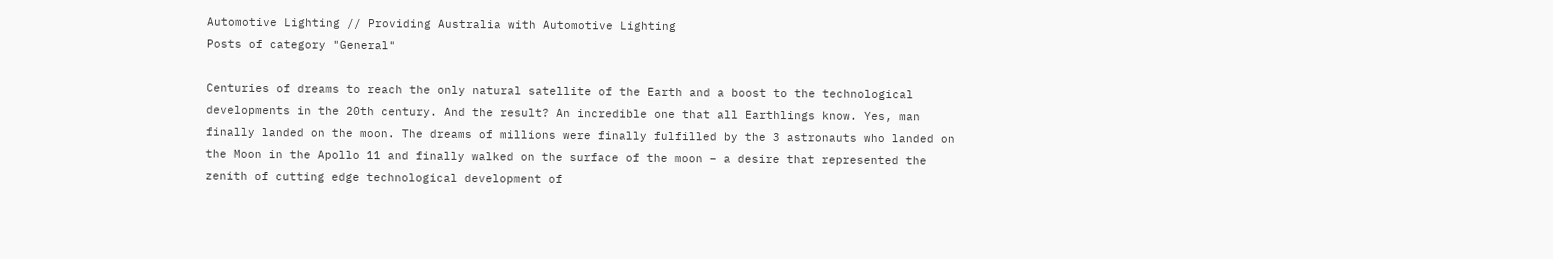Automotive Lighting // Providing Australia with Automotive Lighting
Posts of category "General"

Centuries of dreams to reach the only natural satellite of the Earth and a boost to the technological developments in the 20th century. And the result? An incredible one that all Earthlings know. Yes, man finally landed on the moon. The dreams of millions were finally fulfilled by the 3 astronauts who landed on the Moon in the Apollo 11 and finally walked on the surface of the moon – a desire that represented the zenith of cutting edge technological development of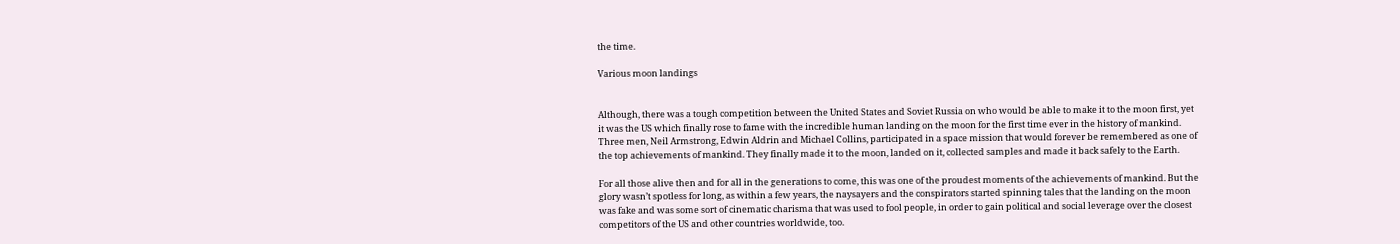the time.

Various moon landings


Although, there was a tough competition between the United States and Soviet Russia on who would be able to make it to the moon first, yet it was the US which finally rose to fame with the incredible human landing on the moon for the first time ever in the history of mankind. Three men, Neil Armstrong, Edwin Aldrin and Michael Collins, participated in a space mission that would forever be remembered as one of the top achievements of mankind. They finally made it to the moon, landed on it, collected samples and made it back safely to the Earth.

For all those alive then and for all in the generations to come, this was one of the proudest moments of the achievements of mankind. But the glory wasn’t spotless for long, as within a few years, the naysayers and the conspirators started spinning tales that the landing on the moon was fake and was some sort of cinematic charisma that was used to fool people, in order to gain political and social leverage over the closest competitors of the US and other countries worldwide, too.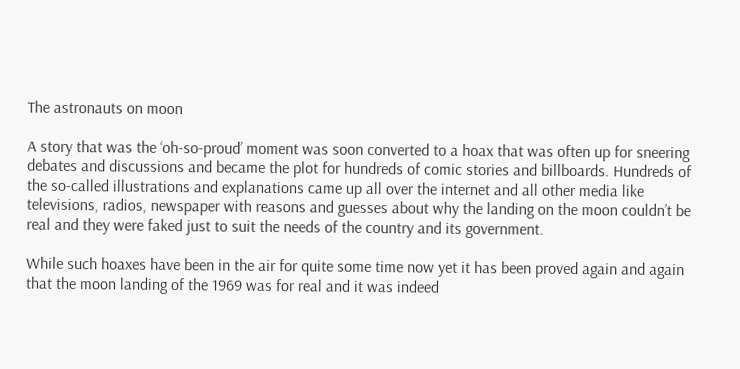The astronauts on moon

A story that was the ‘oh-so-proud’ moment was soon converted to a hoax that was often up for sneering debates and discussions and became the plot for hundreds of comic stories and billboards. Hundreds of the so-called illustrations and explanations came up all over the internet and all other media like televisions, radios, newspaper with reasons and guesses about why the landing on the moon couldn’t be real and they were faked just to suit the needs of the country and its government.

While such hoaxes have been in the air for quite some time now yet it has been proved again and again that the moon landing of the 1969 was for real and it was indeed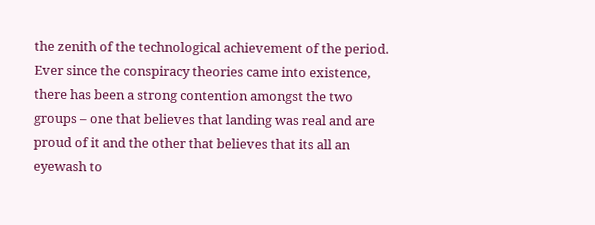the zenith of the technological achievement of the period. Ever since the conspiracy theories came into existence, there has been a strong contention amongst the two groups – one that believes that landing was real and are proud of it and the other that believes that its all an eyewash to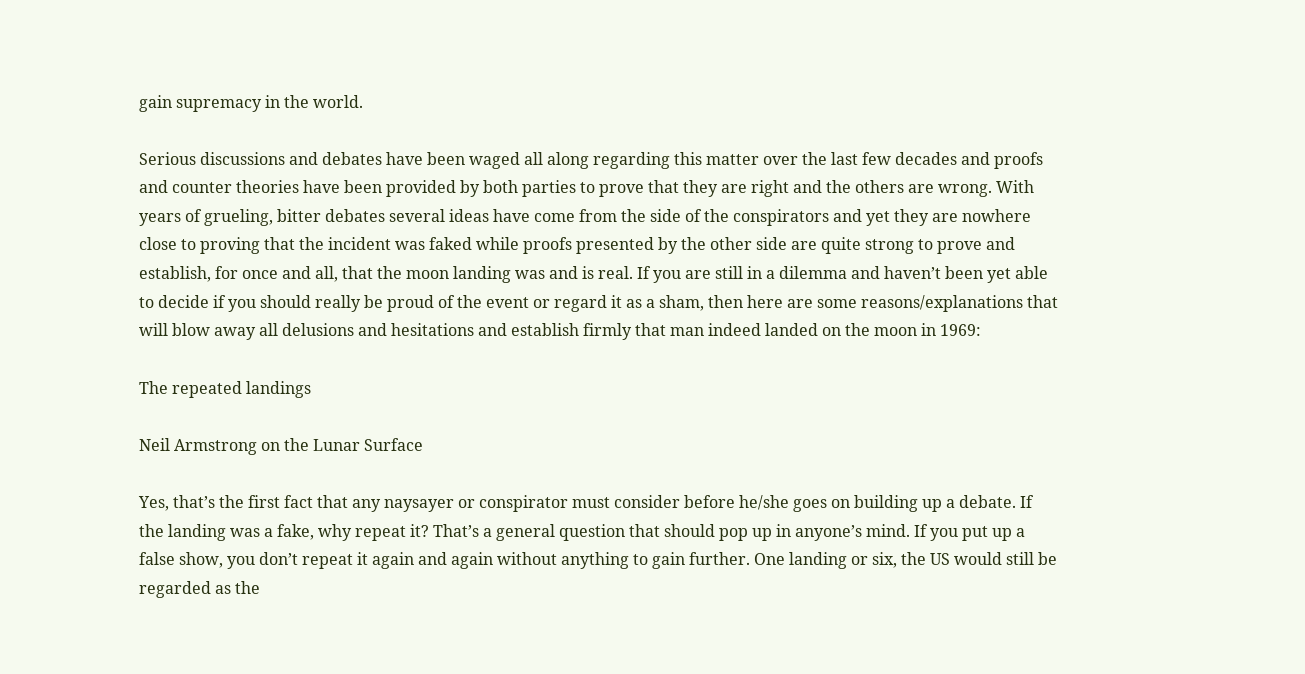gain supremacy in the world.

Serious discussions and debates have been waged all along regarding this matter over the last few decades and proofs and counter theories have been provided by both parties to prove that they are right and the others are wrong. With years of grueling, bitter debates several ideas have come from the side of the conspirators and yet they are nowhere close to proving that the incident was faked while proofs presented by the other side are quite strong to prove and establish, for once and all, that the moon landing was and is real. If you are still in a dilemma and haven’t been yet able to decide if you should really be proud of the event or regard it as a sham, then here are some reasons/explanations that will blow away all delusions and hesitations and establish firmly that man indeed landed on the moon in 1969:

The repeated landings

Neil Armstrong on the Lunar Surface

Yes, that’s the first fact that any naysayer or conspirator must consider before he/she goes on building up a debate. If the landing was a fake, why repeat it? That’s a general question that should pop up in anyone’s mind. If you put up a false show, you don’t repeat it again and again without anything to gain further. One landing or six, the US would still be regarded as the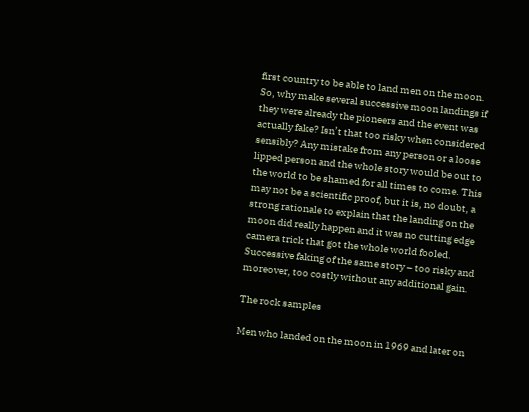first country to be able to land men on the moon. So, why make several successive moon landings if they were already the pioneers and the event was actually fake? Isn’t that too risky when considered sensibly? Any mistake from any person or a loose lipped person and the whole story would be out to the world to be shamed for all times to come. This may not be a scientific proof, but it is, no doubt, a strong rationale to explain that the landing on the moon did really happen and it was no cutting edge camera trick that got the whole world fooled. Successive faking of the same story – too risky and moreover, too costly without any additional gain.

The rock samples

Men who landed on the moon in 1969 and later on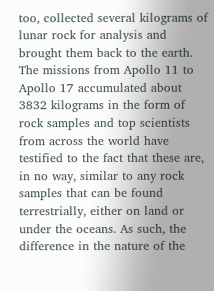too, collected several kilograms of lunar rock for analysis and brought them back to the earth. The missions from Apollo 11 to Apollo 17 accumulated about 3832 kilograms in the form of rock samples and top scientists from across the world have testified to the fact that these are, in no way, similar to any rock samples that can be found terrestrially, either on land or under the oceans. As such, the difference in the nature of the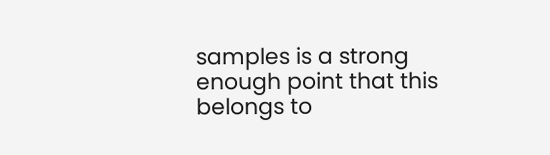samples is a strong enough point that this belongs to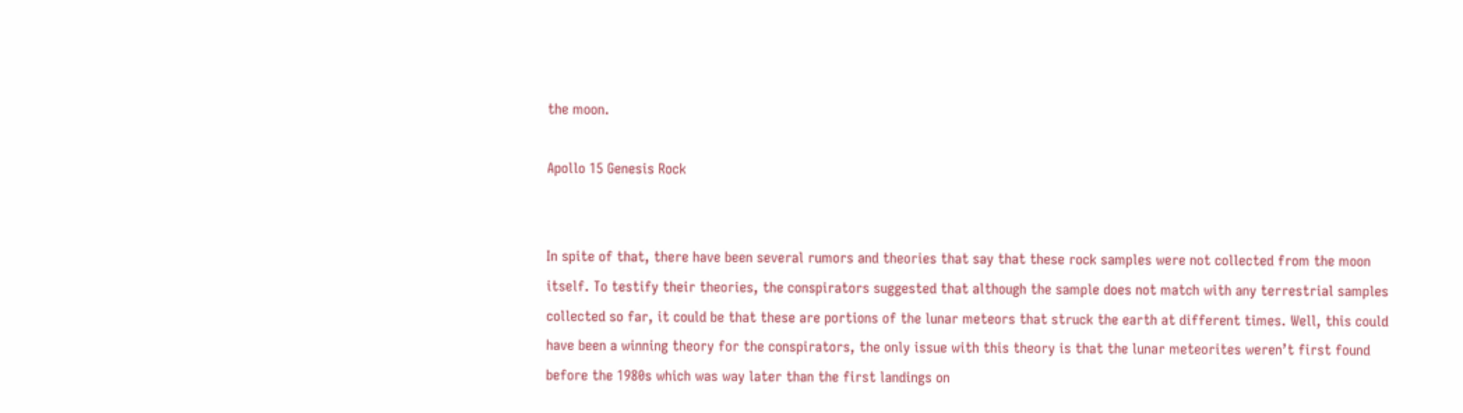the moon.

Apollo 15 Genesis Rock


In spite of that, there have been several rumors and theories that say that these rock samples were not collected from the moon itself. To testify their theories, the conspirators suggested that although the sample does not match with any terrestrial samples collected so far, it could be that these are portions of the lunar meteors that struck the earth at different times. Well, this could have been a winning theory for the conspirators, the only issue with this theory is that the lunar meteorites weren’t first found before the 1980s which was way later than the first landings on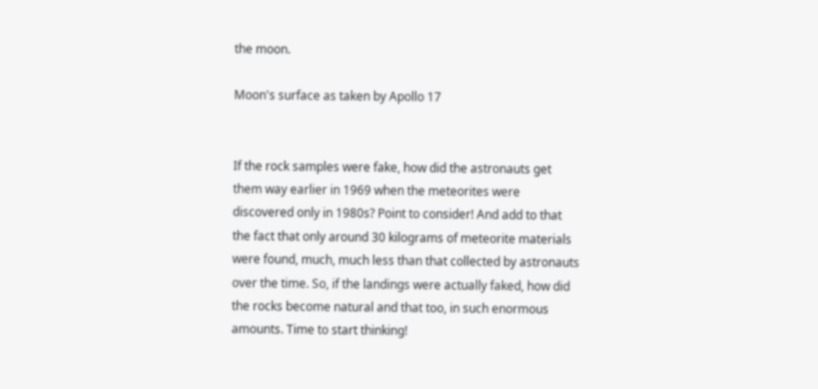the moon.

Moon's surface as taken by Apollo 17


If the rock samples were fake, how did the astronauts get them way earlier in 1969 when the meteorites were discovered only in 1980s? Point to consider! And add to that the fact that only around 30 kilograms of meteorite materials were found, much, much less than that collected by astronauts over the time. So, if the landings were actually faked, how did the rocks become natural and that too, in such enormous amounts. Time to start thinking!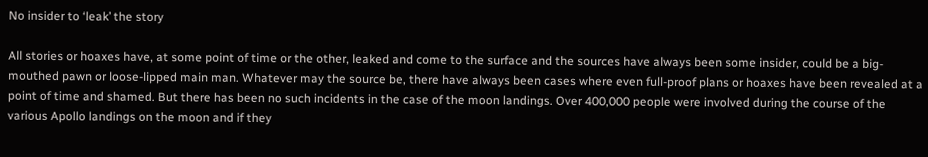No insider to ‘leak’ the story

All stories or hoaxes have, at some point of time or the other, leaked and come to the surface and the sources have always been some insider, could be a big-mouthed pawn or loose-lipped main man. Whatever may the source be, there have always been cases where even full-proof plans or hoaxes have been revealed at a point of time and shamed. But there has been no such incidents in the case of the moon landings. Over 400,000 people were involved during the course of the various Apollo landings on the moon and if they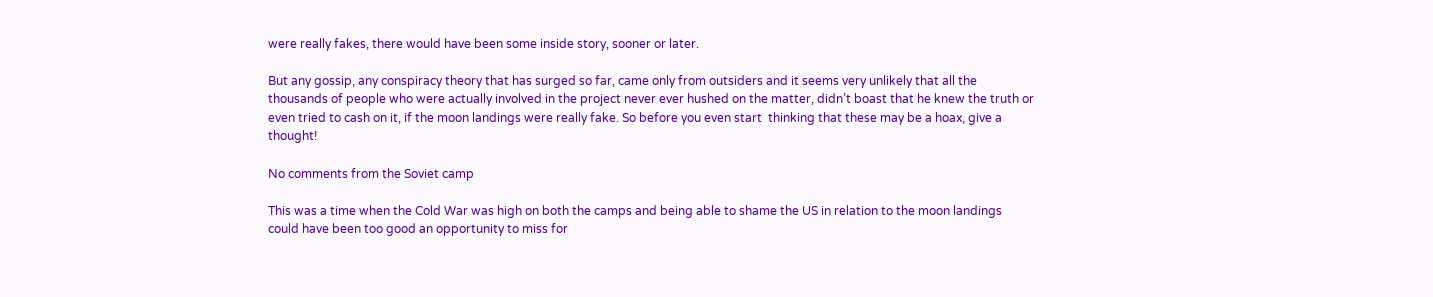were really fakes, there would have been some inside story, sooner or later.

But any gossip, any conspiracy theory that has surged so far, came only from outsiders and it seems very unlikely that all the thousands of people who were actually involved in the project never ever hushed on the matter, didn’t boast that he knew the truth or even tried to cash on it, if the moon landings were really fake. So before you even start  thinking that these may be a hoax, give a thought!

No comments from the Soviet camp

This was a time when the Cold War was high on both the camps and being able to shame the US in relation to the moon landings could have been too good an opportunity to miss for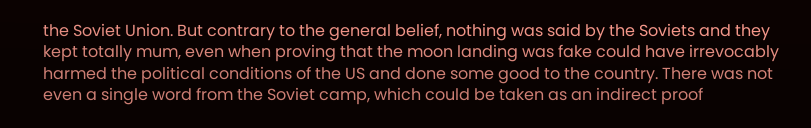the Soviet Union. But contrary to the general belief, nothing was said by the Soviets and they kept totally mum, even when proving that the moon landing was fake could have irrevocably harmed the political conditions of the US and done some good to the country. There was not even a single word from the Soviet camp, which could be taken as an indirect proof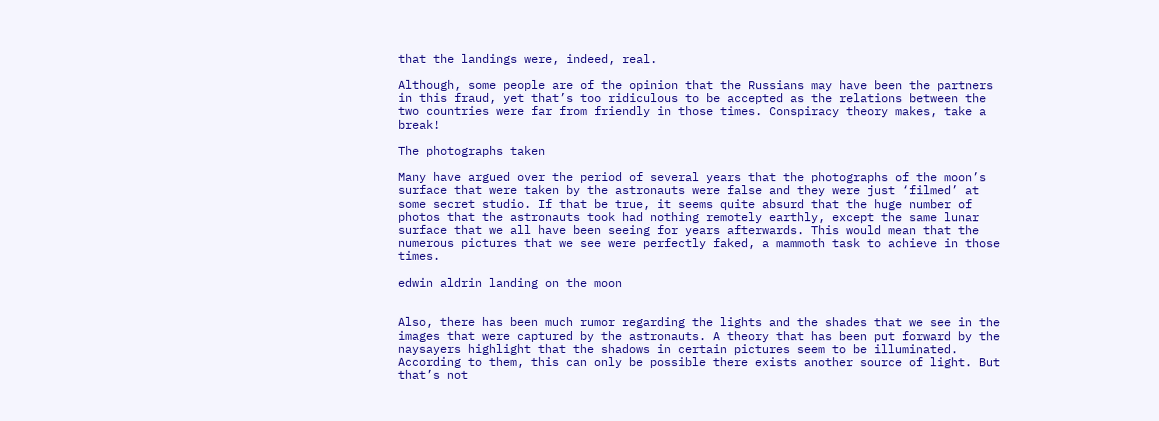that the landings were, indeed, real.

Although, some people are of the opinion that the Russians may have been the partners in this fraud, yet that’s too ridiculous to be accepted as the relations between the two countries were far from friendly in those times. Conspiracy theory makes, take a break!

The photographs taken

Many have argued over the period of several years that the photographs of the moon’s surface that were taken by the astronauts were false and they were just ‘filmed’ at some secret studio. If that be true, it seems quite absurd that the huge number of photos that the astronauts took had nothing remotely earthly, except the same lunar surface that we all have been seeing for years afterwards. This would mean that the numerous pictures that we see were perfectly faked, a mammoth task to achieve in those times.

edwin aldrin landing on the moon


Also, there has been much rumor regarding the lights and the shades that we see in the images that were captured by the astronauts. A theory that has been put forward by the naysayers highlight that the shadows in certain pictures seem to be illuminated. According to them, this can only be possible there exists another source of light. But that’s not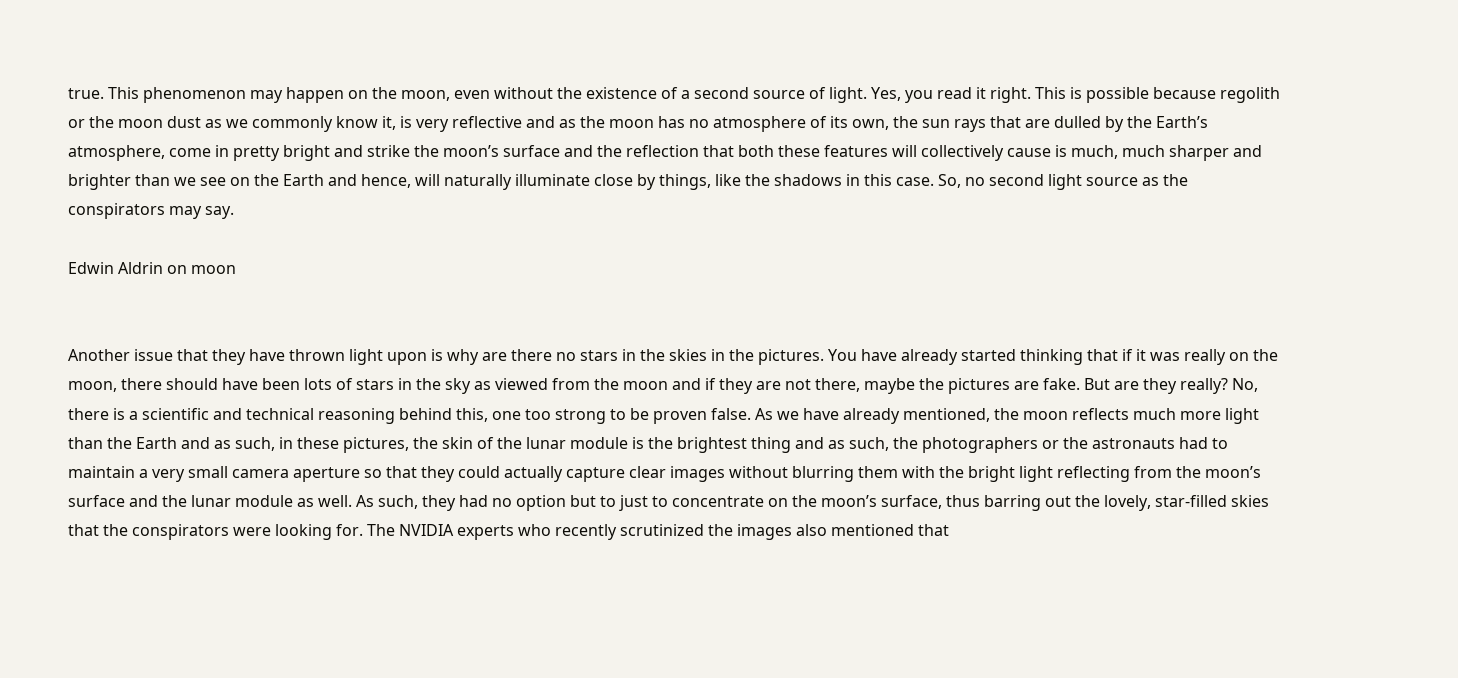true. This phenomenon may happen on the moon, even without the existence of a second source of light. Yes, you read it right. This is possible because regolith or the moon dust as we commonly know it, is very reflective and as the moon has no atmosphere of its own, the sun rays that are dulled by the Earth’s atmosphere, come in pretty bright and strike the moon’s surface and the reflection that both these features will collectively cause is much, much sharper and brighter than we see on the Earth and hence, will naturally illuminate close by things, like the shadows in this case. So, no second light source as the conspirators may say.

Edwin Aldrin on moon


Another issue that they have thrown light upon is why are there no stars in the skies in the pictures. You have already started thinking that if it was really on the moon, there should have been lots of stars in the sky as viewed from the moon and if they are not there, maybe the pictures are fake. But are they really? No, there is a scientific and technical reasoning behind this, one too strong to be proven false. As we have already mentioned, the moon reflects much more light than the Earth and as such, in these pictures, the skin of the lunar module is the brightest thing and as such, the photographers or the astronauts had to maintain a very small camera aperture so that they could actually capture clear images without blurring them with the bright light reflecting from the moon’s surface and the lunar module as well. As such, they had no option but to just to concentrate on the moon’s surface, thus barring out the lovely, star-filled skies that the conspirators were looking for. The NVIDIA experts who recently scrutinized the images also mentioned that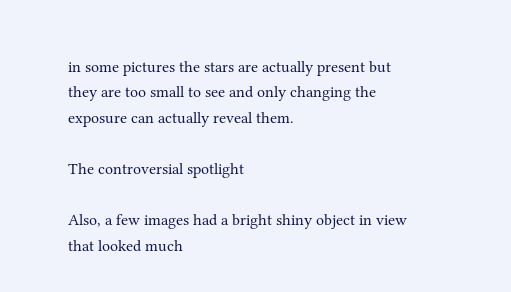in some pictures the stars are actually present but they are too small to see and only changing the exposure can actually reveal them.

The controversial spotlight

Also, a few images had a bright shiny object in view that looked much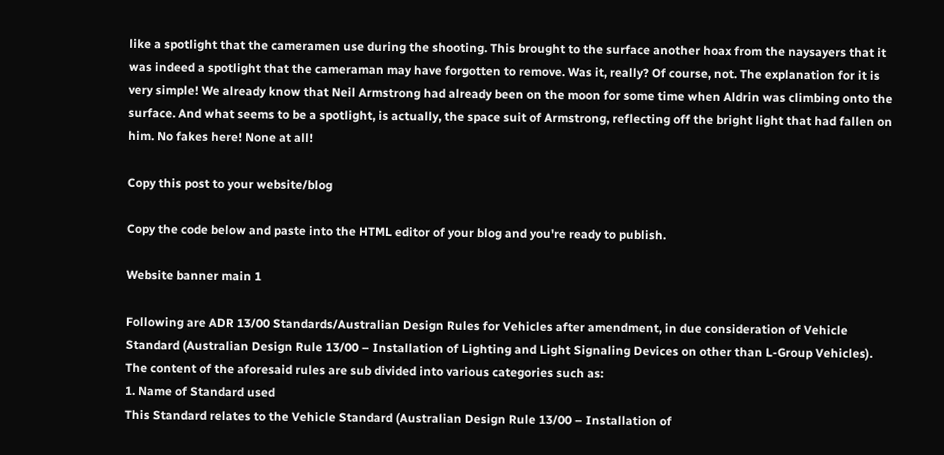like a spotlight that the cameramen use during the shooting. This brought to the surface another hoax from the naysayers that it was indeed a spotlight that the cameraman may have forgotten to remove. Was it, really? Of course, not. The explanation for it is very simple! We already know that Neil Armstrong had already been on the moon for some time when Aldrin was climbing onto the surface. And what seems to be a spotlight, is actually, the space suit of Armstrong, reflecting off the bright light that had fallen on him. No fakes here! None at all!

Copy this post to your website/blog

Copy the code below and paste into the HTML editor of your blog and you're ready to publish.

Website banner main 1

Following are ADR 13/00 Standards/Australian Design Rules for Vehicles after amendment, in due consideration of Vehicle Standard (Australian Design Rule 13/00 – Installation of Lighting and Light Signaling Devices on other than L-Group Vehicles).
The content of the aforesaid rules are sub divided into various categories such as:
1. Name of Standard used
This Standard relates to the Vehicle Standard (Australian Design Rule 13/00 – Installation of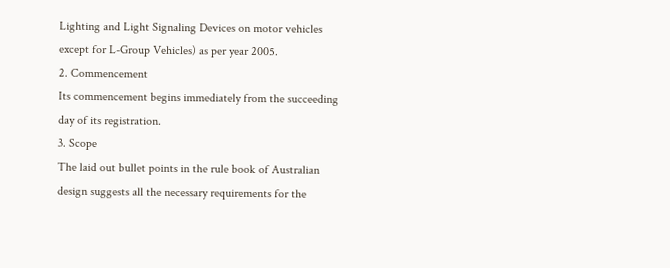Lighting and Light Signaling Devices on motor vehicles except for L-Group Vehicles) as per year 2005.
2. Commencement
Its commencement begins immediately from the succeeding day of its registration.
3. Scope
The laid out bullet points in the rule book of Australian design suggests all the necessary requirements for the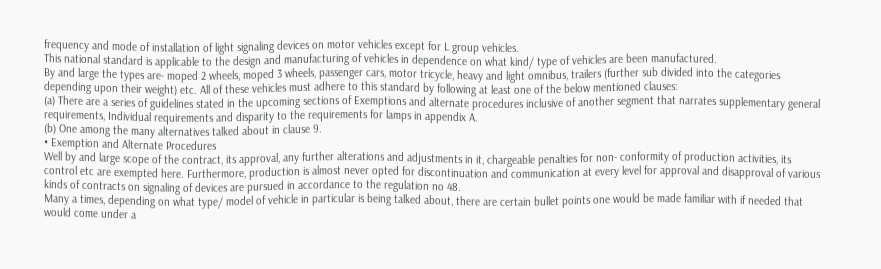frequency and mode of installation of light signaling devices on motor vehicles except for L group vehicles.
This national standard is applicable to the design and manufacturing of vehicles in dependence on what kind/ type of vehicles are been manufactured.
By and large the types are- moped 2 wheels, moped 3 wheels, passenger cars, motor tricycle, heavy and light omnibus, trailers (further sub divided into the categories depending upon their weight) etc. All of these vehicles must adhere to this standard by following at least one of the below mentioned clauses:
(a) There are a series of guidelines stated in the upcoming sections of Exemptions and alternate procedures inclusive of another segment that narrates supplementary general requirements, Individual requirements and disparity to the requirements for lamps in appendix A.
(b) One among the many alternatives talked about in clause 9.
• Exemption and Alternate Procedures
Well by and large scope of the contract, its approval, any further alterations and adjustments in it, chargeable penalties for non- conformity of production activities, its control etc are exempted here. Furthermore, production is almost never opted for discontinuation and communication at every level for approval and disapproval of various kinds of contracts on signaling of devices are pursued in accordance to the regulation no 48.
Many a times, depending on what type/ model of vehicle in particular is being talked about, there are certain bullet points one would be made familiar with if needed that would come under a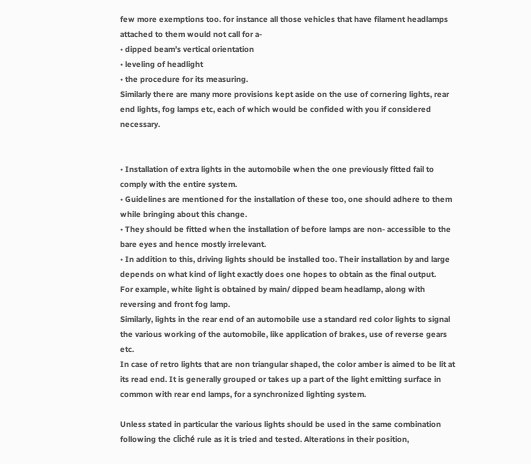few more exemptions too. for instance all those vehicles that have filament headlamps attached to them would not call for a-
• dipped beam’s vertical orientation
• leveling of headlight
• the procedure for its measuring.
Similarly there are many more provisions kept aside on the use of cornering lights, rear end lights, fog lamps etc, each of which would be confided with you if considered necessary.


• Installation of extra lights in the automobile when the one previously fitted fail to comply with the entire system.
• Guidelines are mentioned for the installation of these too, one should adhere to them while bringing about this change.
• They should be fitted when the installation of before lamps are non- accessible to the bare eyes and hence mostly irrelevant.
• In addition to this, driving lights should be installed too. Their installation by and large depends on what kind of light exactly does one hopes to obtain as the final output.
For example, white light is obtained by main/ dipped beam headlamp, along with reversing and front fog lamp.
Similarly, lights in the rear end of an automobile use a standard red color lights to signal the various working of the automobile, like application of brakes, use of reverse gears etc.
In case of retro lights that are non triangular shaped, the color amber is aimed to be lit at its read end. It is generally grouped or takes up a part of the light emitting surface in common with rear end lamps, for a synchronized lighting system.

Unless stated in particular the various lights should be used in the same combination following the cliché rule as it is tried and tested. Alterations in their position,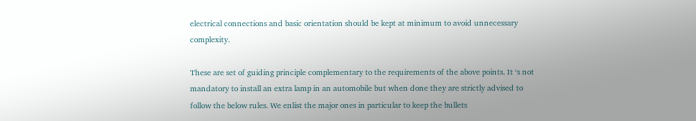electrical connections and basic orientation should be kept at minimum to avoid unnecessary complexity.

These are set of guiding principle complementary to the requirements of the above points. It ‘s not mandatory to install an extra lamp in an automobile but when done they are strictly advised to follow the below rules. We enlist the major ones in particular to keep the bullets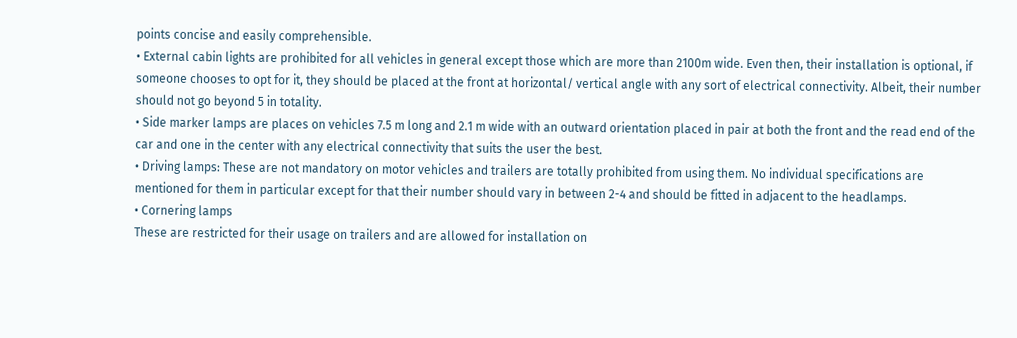points concise and easily comprehensible.
• External cabin lights are prohibited for all vehicles in general except those which are more than 2100m wide. Even then, their installation is optional, if someone chooses to opt for it, they should be placed at the front at horizontal/ vertical angle with any sort of electrical connectivity. Albeit, their number should not go beyond 5 in totality.
• Side marker lamps are places on vehicles 7.5 m long and 2.1 m wide with an outward orientation placed in pair at both the front and the read end of the car and one in the center with any electrical connectivity that suits the user the best.
• Driving lamps: These are not mandatory on motor vehicles and trailers are totally prohibited from using them. No individual specifications are mentioned for them in particular except for that their number should vary in between 2-4 and should be fitted in adjacent to the headlamps.
• Cornering lamps
These are restricted for their usage on trailers and are allowed for installation on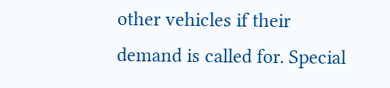other vehicles if their demand is called for. Special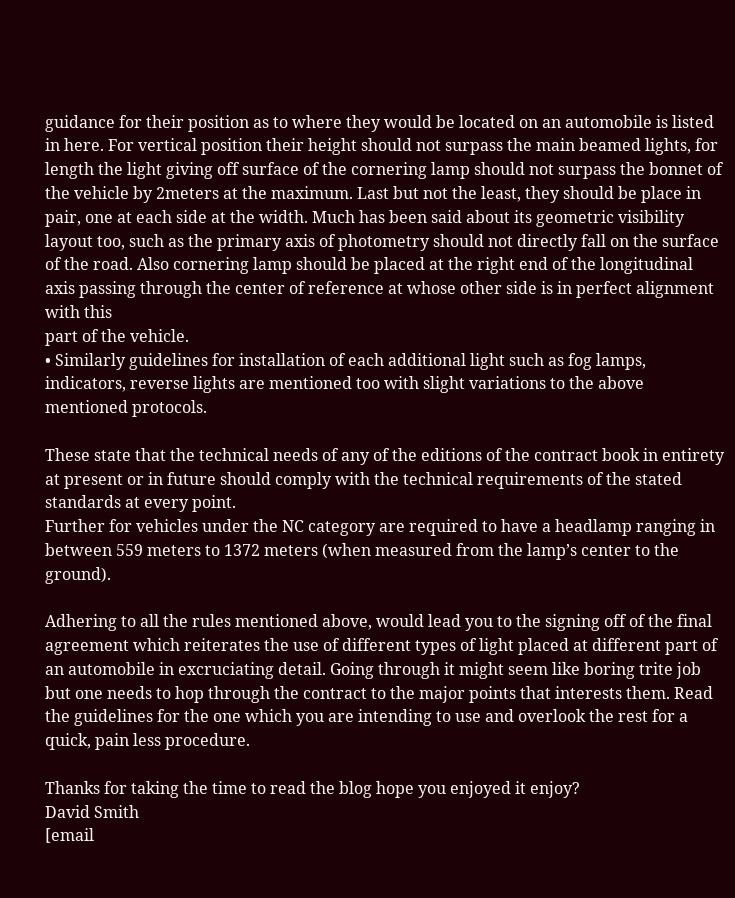guidance for their position as to where they would be located on an automobile is listed in here. For vertical position their height should not surpass the main beamed lights, for length the light giving off surface of the cornering lamp should not surpass the bonnet of the vehicle by 2meters at the maximum. Last but not the least, they should be place in pair, one at each side at the width. Much has been said about its geometric visibility layout too, such as the primary axis of photometry should not directly fall on the surface of the road. Also cornering lamp should be placed at the right end of the longitudinal axis passing through the center of reference at whose other side is in perfect alignment with this
part of the vehicle.
• Similarly guidelines for installation of each additional light such as fog lamps, indicators, reverse lights are mentioned too with slight variations to the above mentioned protocols.

These state that the technical needs of any of the editions of the contract book in entirety at present or in future should comply with the technical requirements of the stated standards at every point.
Further for vehicles under the NC category are required to have a headlamp ranging in between 559 meters to 1372 meters (when measured from the lamp’s center to the ground).

Adhering to all the rules mentioned above, would lead you to the signing off of the final agreement which reiterates the use of different types of light placed at different part of an automobile in excruciating detail. Going through it might seem like boring trite job but one needs to hop through the contract to the major points that interests them. Read the guidelines for the one which you are intending to use and overlook the rest for a quick, pain less procedure.

Thanks for taking the time to read the blog hope you enjoyed it enjoy?
David Smith
[email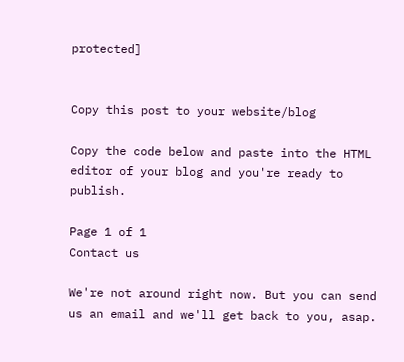protected]


Copy this post to your website/blog

Copy the code below and paste into the HTML editor of your blog and you're ready to publish.

Page 1 of 1
Contact us

We're not around right now. But you can send us an email and we'll get back to you, asap.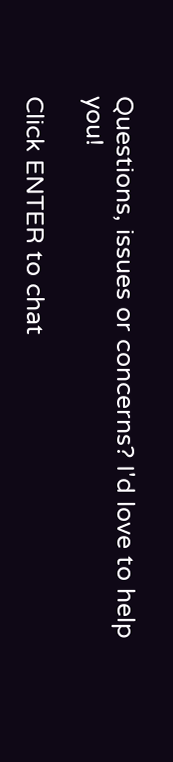Questions, issues or concerns? I'd love to help you!

Click ENTER to chat